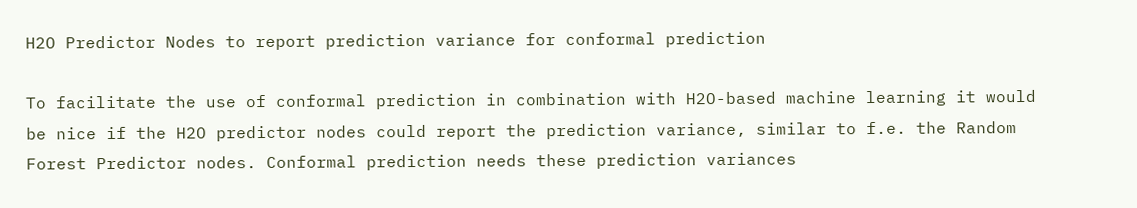H2O Predictor Nodes to report prediction variance for conformal prediction

To facilitate the use of conformal prediction in combination with H2O-based machine learning it would be nice if the H2O predictor nodes could report the prediction variance, similar to f.e. the Random Forest Predictor nodes. Conformal prediction needs these prediction variances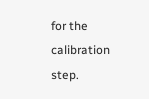for the calibration step.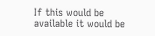If this would be available it would be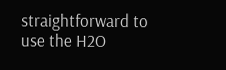straightforward to use the H2O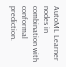AutoML Learner nodes in combination with conformal prediction.